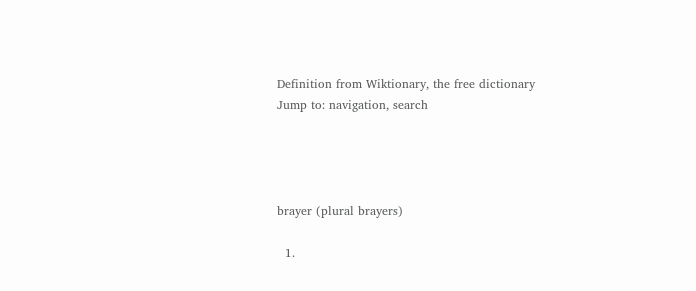Definition from Wiktionary, the free dictionary
Jump to: navigation, search




brayer (plural brayers)

  1.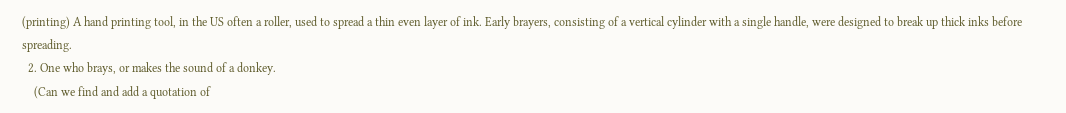(printing) A hand printing tool, in the US often a roller, used to spread a thin even layer of ink. Early brayers, consisting of a vertical cylinder with a single handle, were designed to break up thick inks before spreading.
  2. One who brays, or makes the sound of a donkey.
    (Can we find and add a quotation of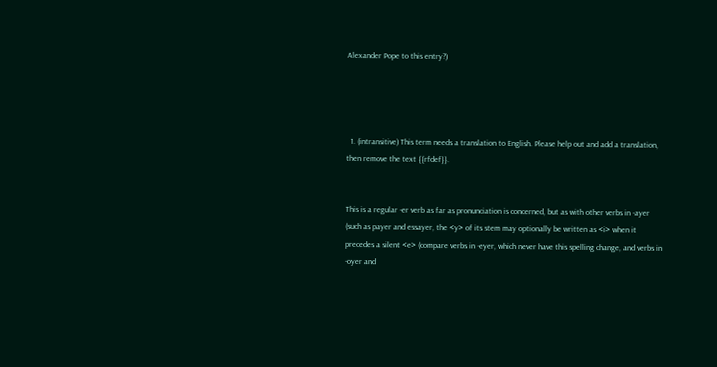Alexander Pope to this entry?)




  1. (intransitive) This term needs a translation to English. Please help out and add a translation, then remove the text {{rfdef}}.


This is a regular -er verb as far as pronunciation is concerned, but as with other verbs in -ayer (such as payer and essayer, the <y> of its stem may optionally be written as <i> when it precedes a silent <e> (compare verbs in -eyer, which never have this spelling change, and verbs in -oyer and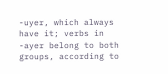-uyer, which always have it; verbs in -ayer belong to both groups, according to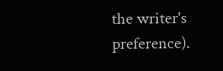the writer's preference).